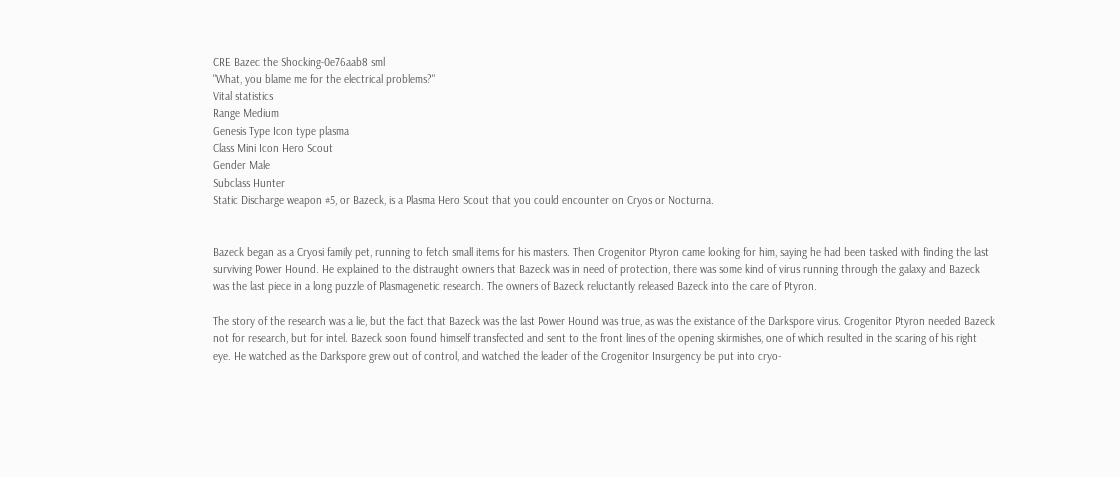CRE Bazec the Shocking-0e76aab8 sml
"What, you blame me for the electrical problems?"
Vital statistics
Range Medium
Genesis Type Icon type plasma
Class Mini Icon Hero Scout
Gender Male
Subclass Hunter
Static Discharge weapon #5, or Bazeck, is a Plasma Hero Scout that you could encounter on Cryos or Nocturna.


Bazeck began as a Cryosi family pet, running to fetch small items for his masters. Then Crogenitor Ptyron came looking for him, saying he had been tasked with finding the last surviving Power Hound. He explained to the distraught owners that Bazeck was in need of protection, there was some kind of virus running through the galaxy and Bazeck was the last piece in a long puzzle of Plasmagenetic research. The owners of Bazeck reluctantly released Bazeck into the care of Ptyron.

The story of the research was a lie, but the fact that Bazeck was the last Power Hound was true, as was the existance of the Darkspore virus. Crogenitor Ptyron needed Bazeck not for research, but for intel. Bazeck soon found himself transfected and sent to the front lines of the opening skirmishes, one of which resulted in the scaring of his right eye. He watched as the Darkspore grew out of control, and watched the leader of the Crogenitor Insurgency be put into cryo-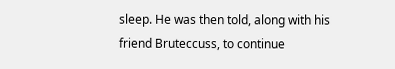sleep. He was then told, along with his friend Bruteccuss, to continue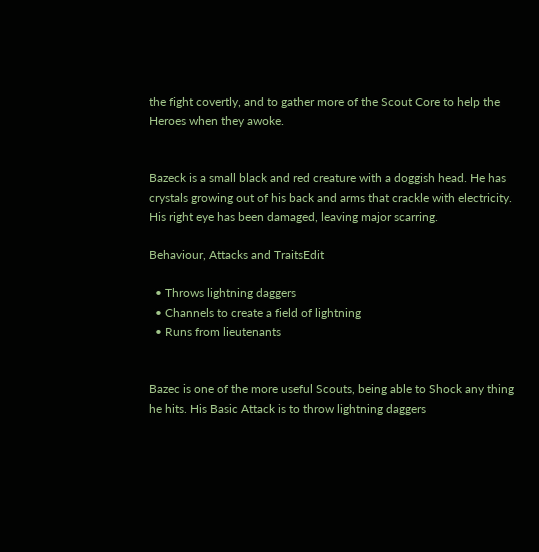the fight covertly, and to gather more of the Scout Core to help the Heroes when they awoke.


Bazeck is a small black and red creature with a doggish head. He has crystals growing out of his back and arms that crackle with electricity. His right eye has been damaged, leaving major scarring.

Behaviour, Attacks and TraitsEdit

  • Throws lightning daggers
  • Channels to create a field of lightning
  • Runs from lieutenants


Bazec is one of the more useful Scouts, being able to Shock any thing he hits. His Basic Attack is to throw lightning daggers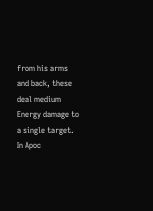from his arms and back, these deal medium Energy damage to a single target. In Apoc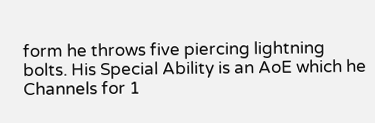form he throws five piercing lightning bolts. His Special Ability is an AoE which he Channels for 1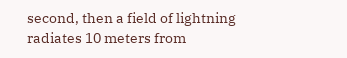second, then a field of lightning radiates 10 meters from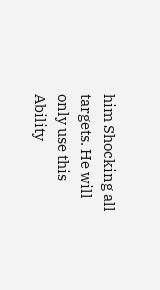him Shocking all targets. He will only use this Ability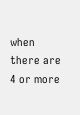when there are 4 or more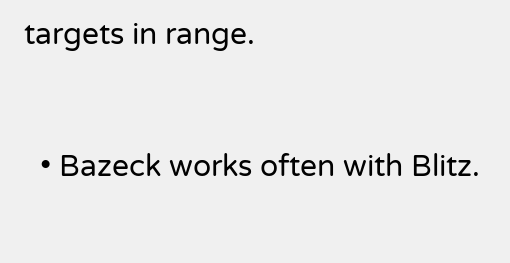targets in range.



  • Bazeck works often with Blitz.